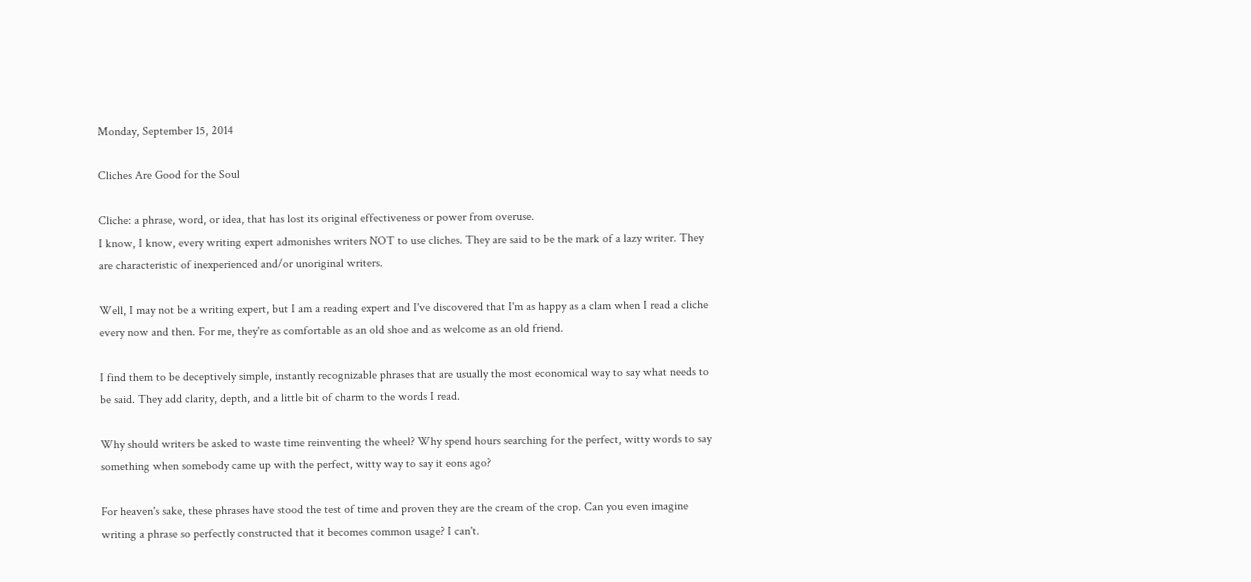Monday, September 15, 2014

Cliches Are Good for the Soul

Cliche: a phrase, word, or idea, that has lost its original effectiveness or power from overuse.
I know, I know, every writing expert admonishes writers NOT to use cliches. They are said to be the mark of a lazy writer. They are characteristic of inexperienced and/or unoriginal writers.

Well, I may not be a writing expert, but I am a reading expert and I've discovered that I'm as happy as a clam when I read a cliche every now and then. For me, they're as comfortable as an old shoe and as welcome as an old friend.

I find them to be deceptively simple, instantly recognizable phrases that are usually the most economical way to say what needs to be said. They add clarity, depth, and a little bit of charm to the words I read.

Why should writers be asked to waste time reinventing the wheel? Why spend hours searching for the perfect, witty words to say something when somebody came up with the perfect, witty way to say it eons ago?

For heaven's sake, these phrases have stood the test of time and proven they are the cream of the crop. Can you even imagine writing a phrase so perfectly constructed that it becomes common usage? I can't.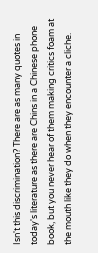Isn't this discrimination? There are as many quotes in today's literature as there are Chins in a Chinese phone book, but you never hear of them making critics foam at the mouth like they do when they encounter a cliche.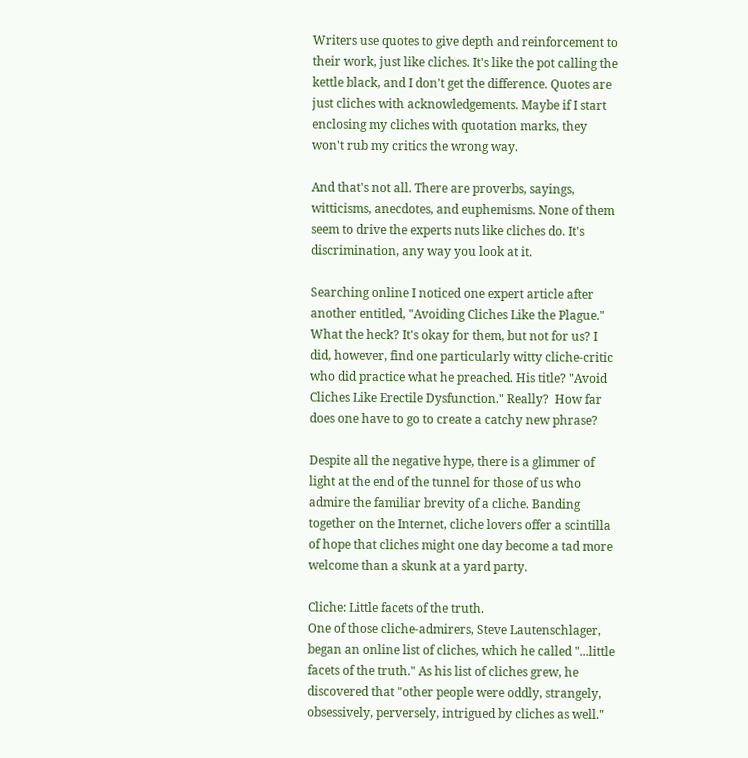Writers use quotes to give depth and reinforcement to their work, just like cliches. It's like the pot calling the kettle black, and I don't get the difference. Quotes are just cliches with acknowledgements. Maybe if I start enclosing my cliches with quotation marks, they won't rub my critics the wrong way.

And that's not all. There are proverbs, sayings, witticisms, anecdotes, and euphemisms. None of them seem to drive the experts nuts like cliches do. It's discrimination, any way you look at it.

Searching online I noticed one expert article after another entitled, "Avoiding Cliches Like the Plague." What the heck? It's okay for them, but not for us? I did, however, find one particularly witty cliche-critic who did practice what he preached. His title? "Avoid Cliches Like Erectile Dysfunction." Really?  How far does one have to go to create a catchy new phrase?

Despite all the negative hype, there is a glimmer of light at the end of the tunnel for those of us who admire the familiar brevity of a cliche. Banding together on the Internet, cliche lovers offer a scintilla of hope that cliches might one day become a tad more welcome than a skunk at a yard party.

Cliche: Little facets of the truth.
One of those cliche-admirers, Steve Lautenschlager, began an online list of cliches, which he called "...little facets of the truth." As his list of cliches grew, he discovered that "other people were oddly, strangely, obsessively, perversely, intrigued by cliches as well."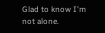Glad to know I'm not alone.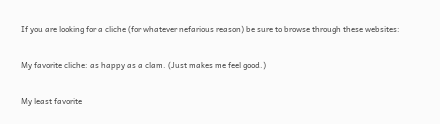If you are looking for a cliche (for whatever nefarious reason) be sure to browse through these websites:

My favorite cliche: as happy as a clam. (Just makes me feel good.)

My least favorite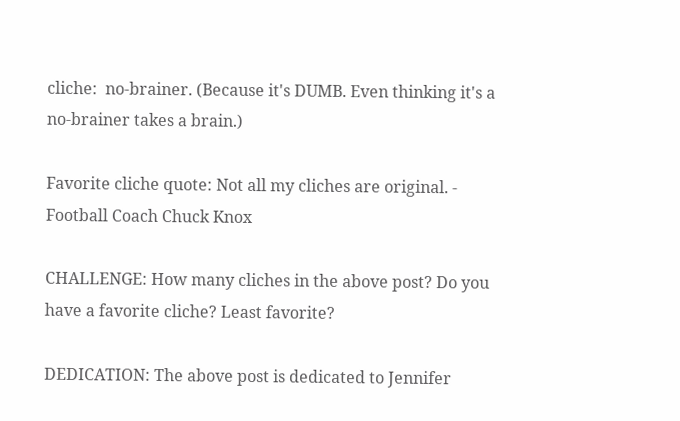cliche:  no-brainer. (Because it's DUMB. Even thinking it's a no-brainer takes a brain.)

Favorite cliche quote: Not all my cliches are original. - Football Coach Chuck Knox

CHALLENGE: How many cliches in the above post? Do you have a favorite cliche? Least favorite?

DEDICATION: The above post is dedicated to Jennifer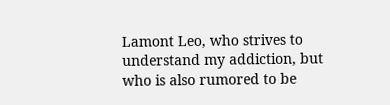Lamont Leo, who strives to understand my addiction, but who is also rumored to be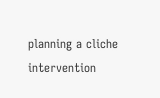planning a cliche intervention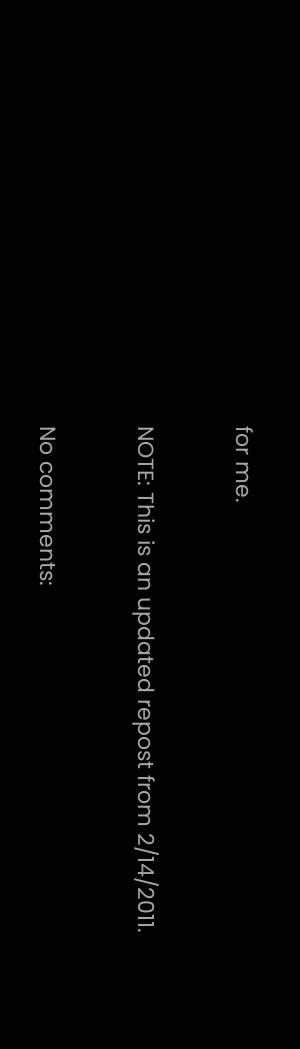for me.

NOTE: This is an updated repost from 2/14/2011.

No comments: